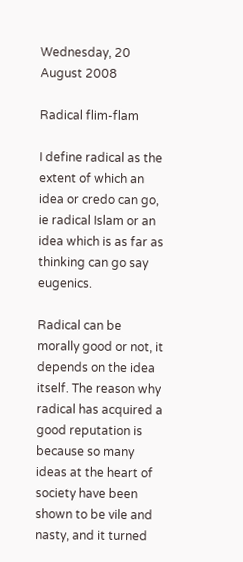Wednesday, 20 August 2008

Radical flim-flam

I define radical as the extent of which an idea or credo can go, ie radical Islam or an idea which is as far as thinking can go say eugenics.

Radical can be morally good or not, it depends on the idea itself. The reason why radical has acquired a good reputation is because so many ideas at the heart of society have been shown to be vile and nasty, and it turned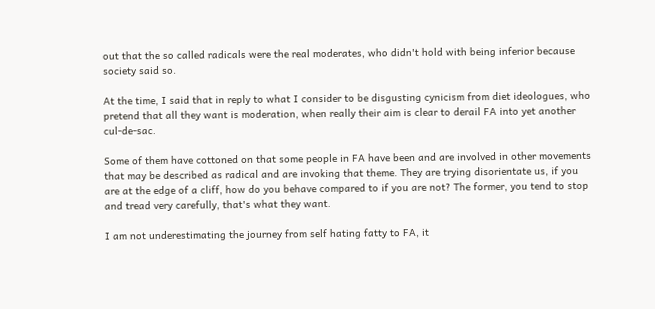out that the so called radicals were the real moderates, who didn't hold with being inferior because society said so.

At the time, I said that in reply to what I consider to be disgusting cynicism from diet ideologues, who pretend that all they want is moderation, when really their aim is clear to derail FA into yet another cul-de-sac.

Some of them have cottoned on that some people in FA have been and are involved in other movements that may be described as radical and are invoking that theme. They are trying disorientate us, if you are at the edge of a cliff, how do you behave compared to if you are not? The former, you tend to stop and tread very carefully, that's what they want.

I am not underestimating the journey from self hating fatty to FA, it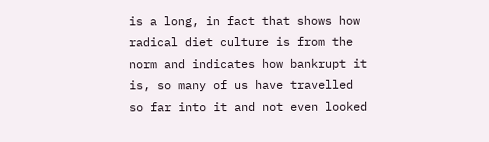is a long, in fact that shows how radical diet culture is from the norm and indicates how bankrupt it is, so many of us have travelled so far into it and not even looked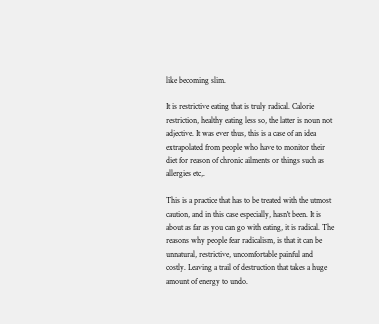like becoming slim.

It is restrictive eating that is truly radical. Calorie restriction, healthy eating less so, the latter is noun not adjective. It was ever thus, this is a case of an idea extrapolated from people who have to monitor their diet for reason of chronic ailments or things such as allergies etc,.

This is a practice that has to be treated with the utmost caution, and in this case especially, hasn't been. It is about as far as you can go with eating, it is radical. The reasons why people fear radicalism, is that it can be unnatural, restrictive, uncomfortable painful and costly. Leaving a trail of destruction that takes a huge amount of energy to undo.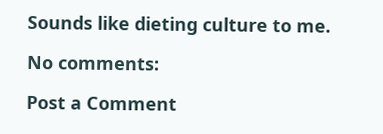Sounds like dieting culture to me.

No comments:

Post a Comment